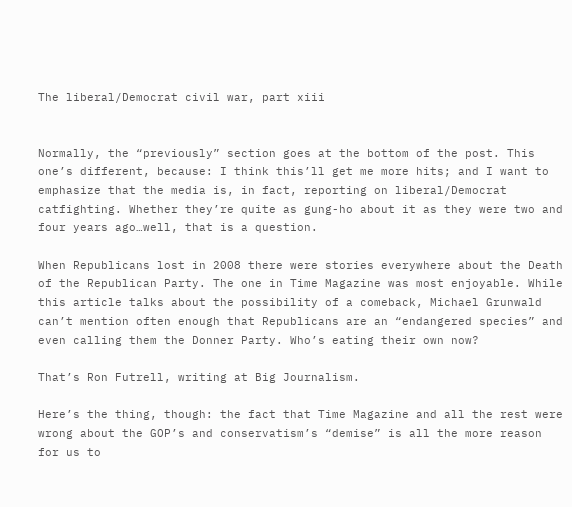The liberal/Democrat civil war, part xiii


Normally, the “previously” section goes at the bottom of the post. This one’s different, because: I think this’ll get me more hits; and I want to emphasize that the media is, in fact, reporting on liberal/Democrat catfighting. Whether they’re quite as gung-ho about it as they were two and four years ago…well, that is a question.

When Republicans lost in 2008 there were stories everywhere about the Death of the Republican Party. The one in Time Magazine was most enjoyable. While this article talks about the possibility of a comeback, Michael Grunwald can’t mention often enough that Republicans are an “endangered species” and even calling them the Donner Party. Who’s eating their own now?

That’s Ron Futrell, writing at Big Journalism.

Here’s the thing, though: the fact that Time Magazine and all the rest were wrong about the GOP’s and conservatism’s “demise” is all the more reason for us to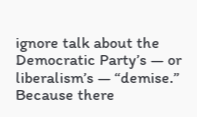ignore talk about the Democratic Party’s — or liberalism’s — “demise.” Because there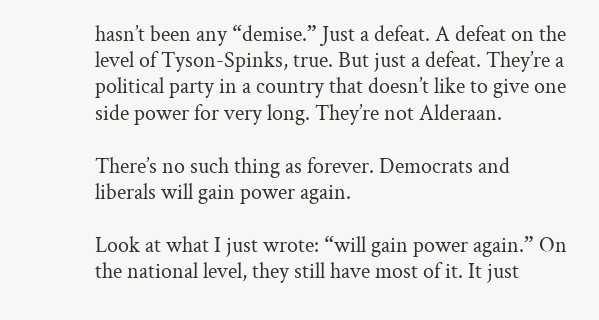hasn’t been any “demise.” Just a defeat. A defeat on the level of Tyson-Spinks, true. But just a defeat. They’re a political party in a country that doesn’t like to give one side power for very long. They’re not Alderaan.

There’s no such thing as forever. Democrats and liberals will gain power again.

Look at what I just wrote: “will gain power again.” On the national level, they still have most of it. It just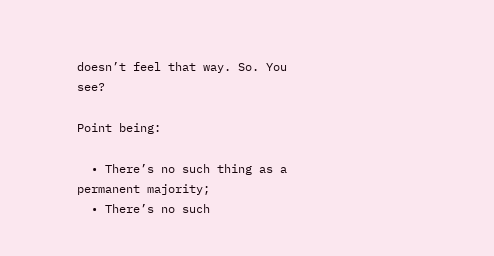doesn’t feel that way. So. You see?

Point being:

  • There’s no such thing as a permanent majority;
  • There’s no such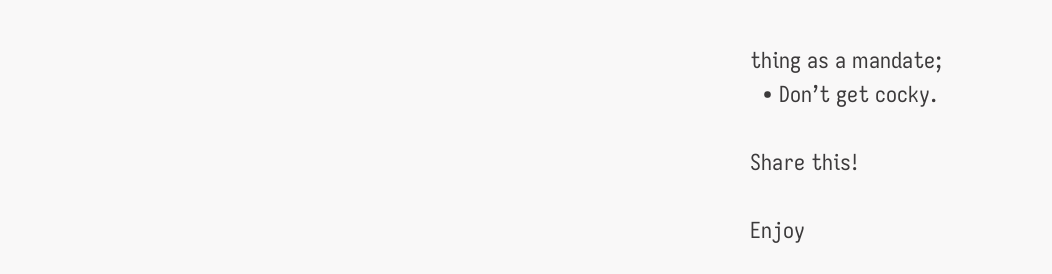thing as a mandate;
  • Don’t get cocky.

Share this!

Enjoy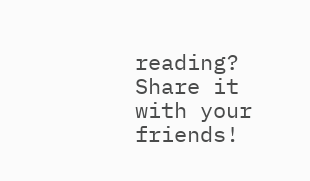reading? Share it with your friends!